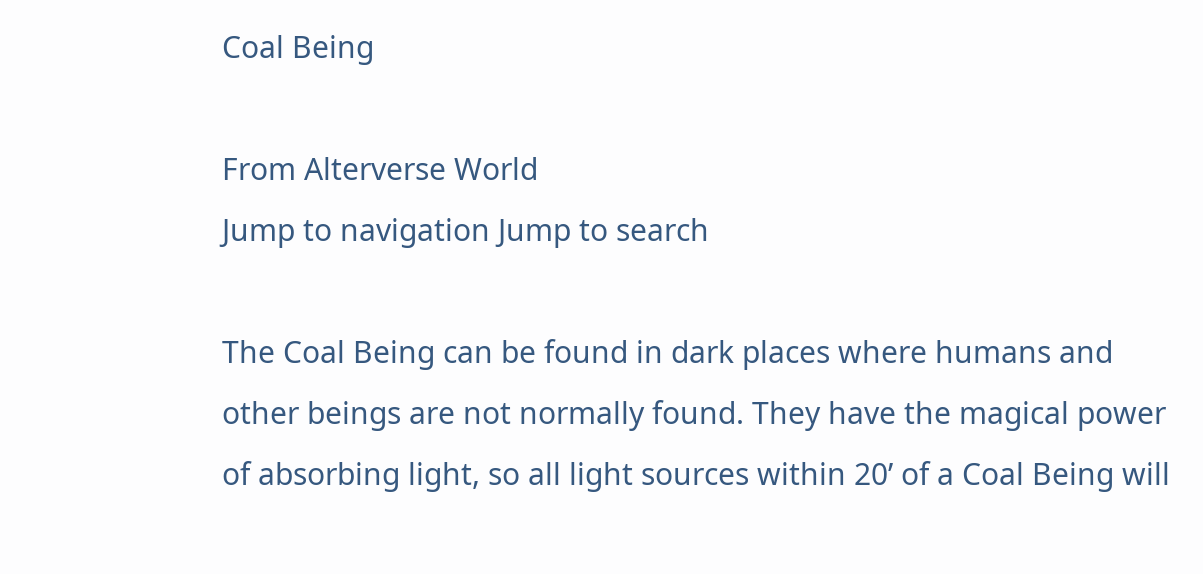Coal Being

From Alterverse World
Jump to navigation Jump to search

The Coal Being can be found in dark places where humans and other beings are not normally found. They have the magical power of absorbing light, so all light sources within 20’ of a Coal Being will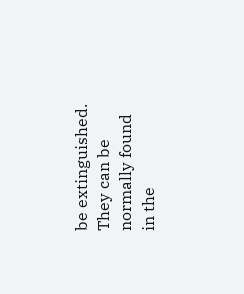be extinguished. They can be normally found in the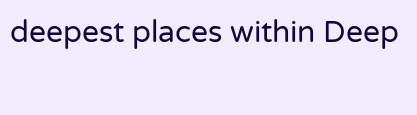deepest places within Deep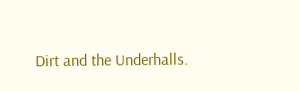Dirt and the Underhalls.